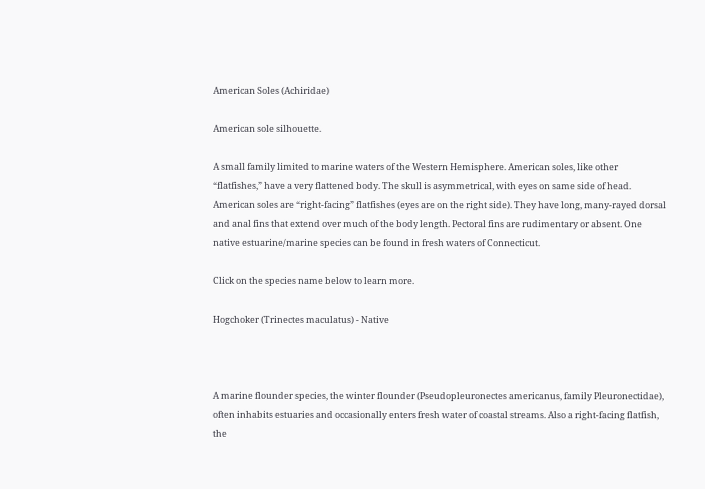American Soles (Achiridae)

American sole silhouette.

A small family limited to marine waters of the Western Hemisphere. American soles, like other “flatfishes,” have a very flattened body. The skull is asymmetrical, with eyes on same side of head. American soles are “right-facing” flatfishes (eyes are on the right side). They have long, many-rayed dorsal and anal fins that extend over much of the body length. Pectoral fins are rudimentary or absent. One native estuarine/marine species can be found in fresh waters of Connecticut.

Click on the species name below to learn more.

Hogchoker (Trinectes maculatus) - Native



A marine flounder species, the winter flounder (Pseudopleuronectes americanus, family Pleuronectidae), often inhabits estuaries and occasionally enters fresh water of coastal streams. Also a right-facing flatfish, the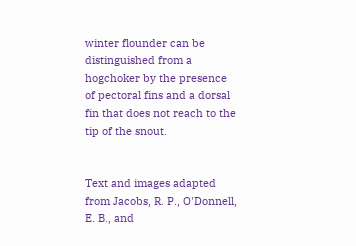winter flounder can be distinguished from a hogchoker by the presence of pectoral fins and a dorsal fin that does not reach to the tip of the snout.


Text and images adapted from Jacobs, R. P., O'Donnell, E. B., and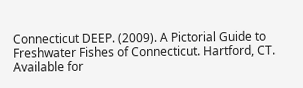Connecticut DEEP. (2009). A Pictorial Guide to Freshwater Fishes of Connecticut. Hartford, CT. Available for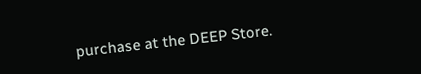purchase at the DEEP Store.